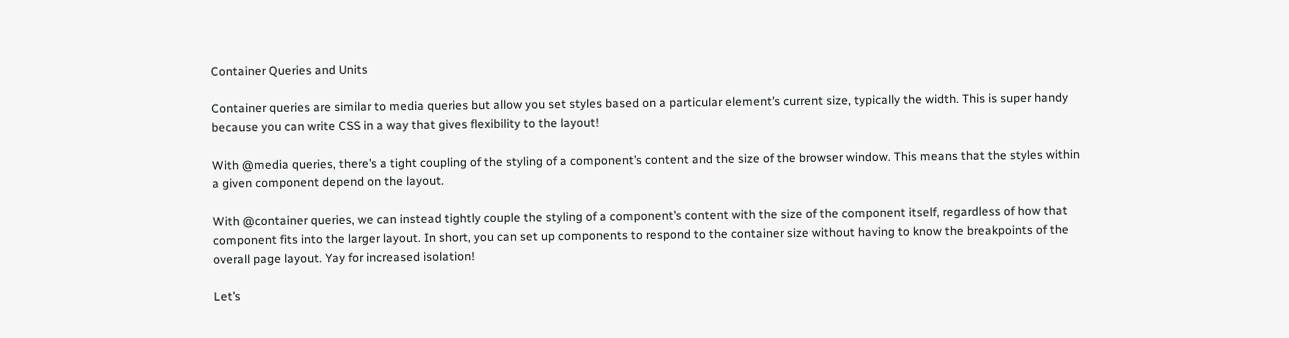Container Queries and Units

Container queries are similar to media queries but allow you set styles based on a particular element’s current size, typically the width. This is super handy because you can write CSS in a way that gives flexibility to the layout!

With @media queries, there’s a tight coupling of the styling of a component’s content and the size of the browser window. This means that the styles within a given component depend on the layout.

With @container queries, we can instead tightly couple the styling of a component’s content with the size of the component itself, regardless of how that component fits into the larger layout. In short, you can set up components to respond to the container size without having to know the breakpoints of the overall page layout. Yay for increased isolation!

Let’s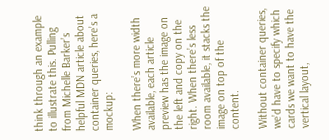think through an example to illustrate this. Pulling from Michelle Barker’s helpful MDN article about container queries, here’s a mockup:

When there’s more width available, each article preview has the image on the left and copy on the right. When there’s less room available, it stacks the image on top of the content.

Without container queries, we’d have to specify which cards we want to have the vertical layout,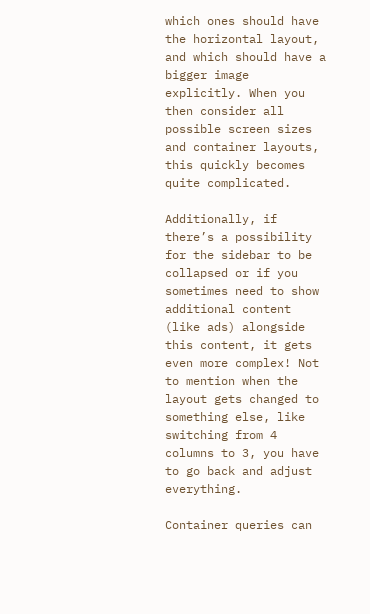which ones should have the horizontal layout, and which should have a bigger image explicitly. When you then consider all possible screen sizes and container layouts, this quickly becomes quite complicated.

Additionally, if there’s a possibility for the sidebar to be collapsed or if you sometimes need to show additional content (like ads) alongside this content, it gets even more complex! Not to mention when the layout gets changed to something else, like switching from 4 columns to 3, you have to go back and adjust everything.

Container queries can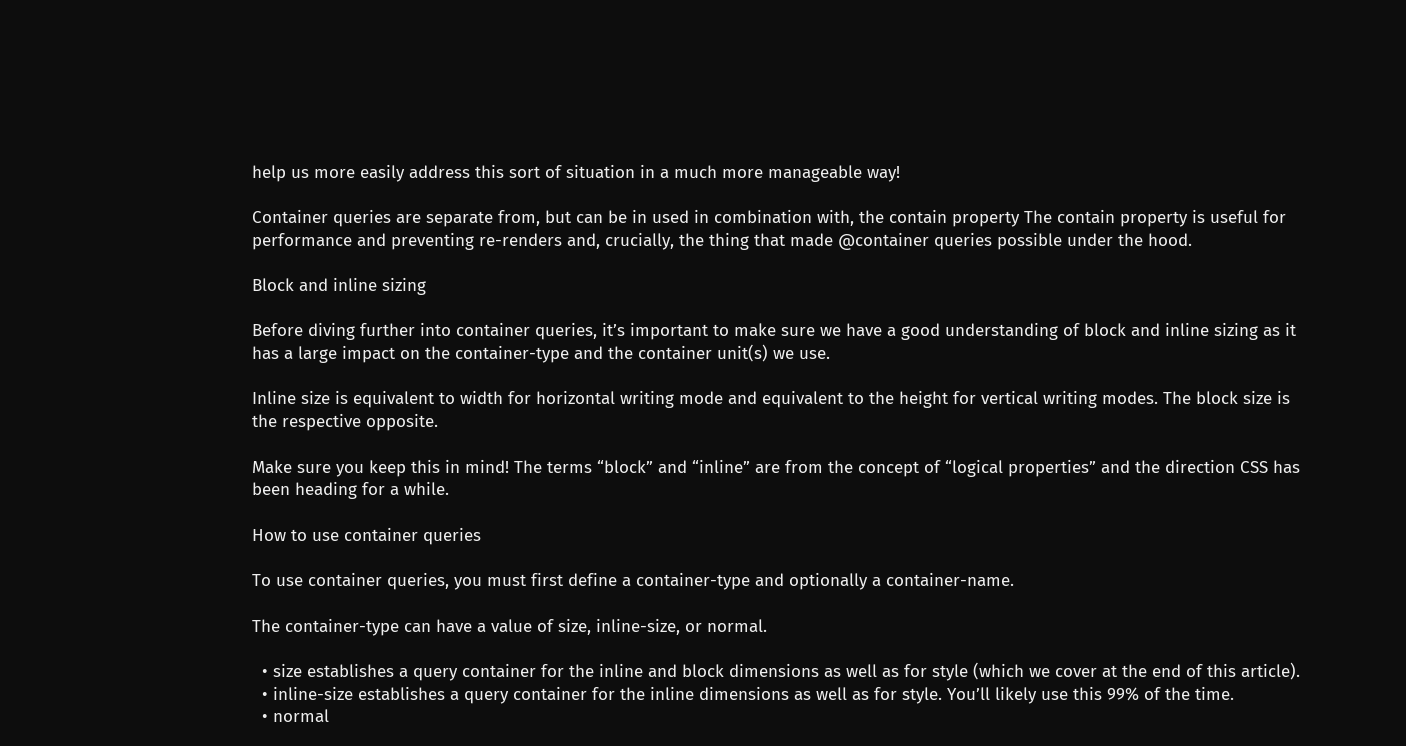help us more easily address this sort of situation in a much more manageable way!

Container queries are separate from, but can be in used in combination with, the contain property The contain property is useful for performance and preventing re-renders and, crucially, the thing that made @container queries possible under the hood.

Block and inline sizing

Before diving further into container queries, it’s important to make sure we have a good understanding of block and inline sizing as it has a large impact on the container-type and the container unit(s) we use.

Inline size is equivalent to width for horizontal writing mode and equivalent to the height for vertical writing modes. The block size is the respective opposite.

Make sure you keep this in mind! The terms “block” and “inline” are from the concept of “logical properties” and the direction CSS has been heading for a while.

How to use container queries

To use container queries, you must first define a container-type and optionally a container-name.

The container-type can have a value of size, inline-size, or normal.

  • size establishes a query container for the inline and block dimensions as well as for style (which we cover at the end of this article).
  • inline-size establishes a query container for the inline dimensions as well as for style. You’ll likely use this 99% of the time.
  • normal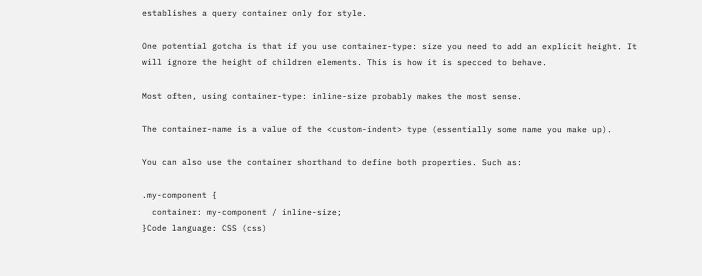establishes a query container only for style.

One potential gotcha is that if you use container-type: size you need to add an explicit height. It will ignore the height of children elements. This is how it is specced to behave.

Most often, using container-type: inline-size probably makes the most sense.

The container-name is a value of the <custom-indent> type (essentially some name you make up).

You can also use the container shorthand to define both properties. Such as:

.my-component {
  container: my-component / inline-size;
}Code language: CSS (css)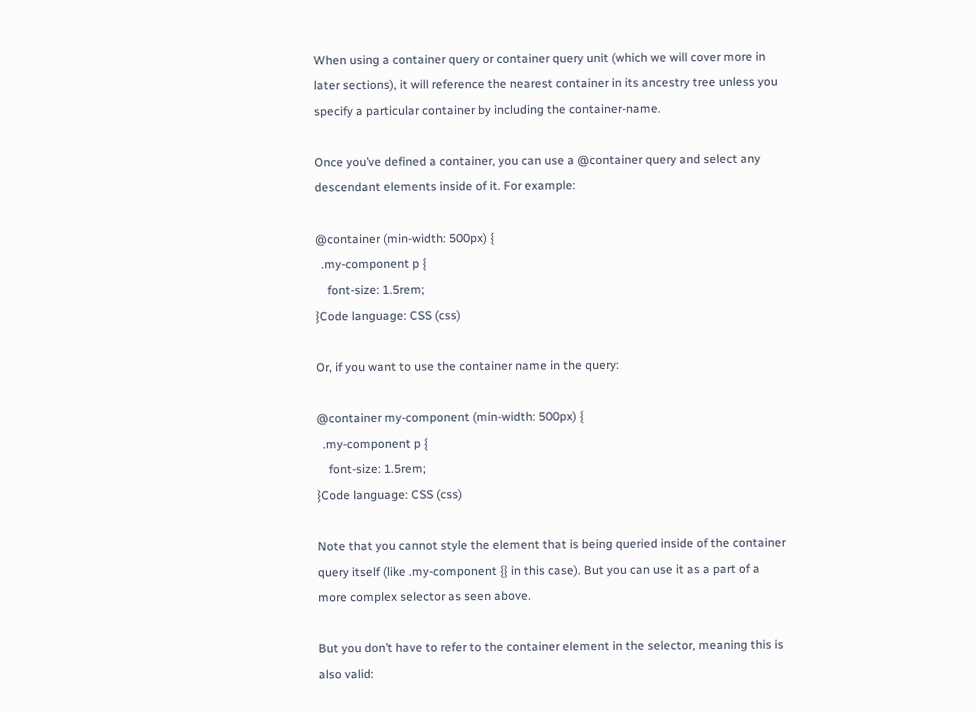When using a container query or container query unit (which we will cover more in later sections), it will reference the nearest container in its ancestry tree unless you specify a particular container by including the container-name.

Once you’ve defined a container, you can use a @container query and select any descendant elements inside of it. For example:

@container (min-width: 500px) {
  .my-component p {
    font-size: 1.5rem;
}Code language: CSS (css)

Or, if you want to use the container name in the query:

@container my-component (min-width: 500px) {
  .my-component p {
    font-size: 1.5rem;
}Code language: CSS (css)

Note that you cannot style the element that is being queried inside of the container query itself (like .my-component {} in this case). But you can use it as a part of a more complex selector as seen above.

But you don’t have to refer to the container element in the selector, meaning this is also valid: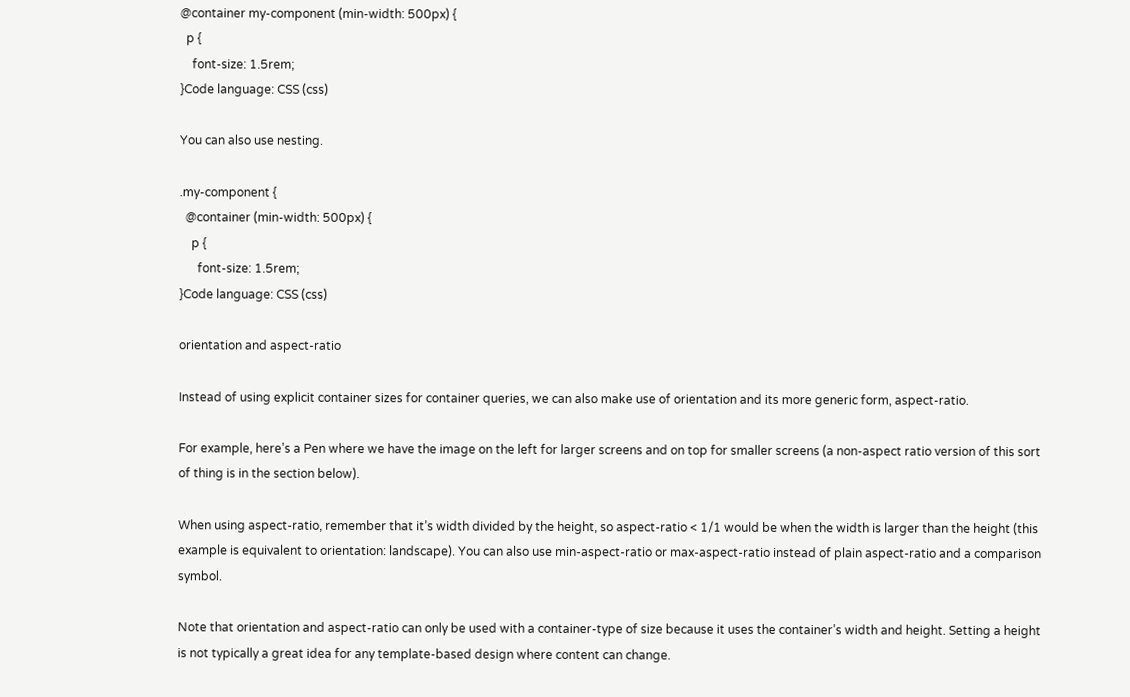@container my-component (min-width: 500px) {
  p {
    font-size: 1.5rem;
}Code language: CSS (css)

You can also use nesting.

.my-component {
  @container (min-width: 500px) {
    p {
      font-size: 1.5rem;
}Code language: CSS (css)

orientation and aspect-ratio

Instead of using explicit container sizes for container queries, we can also make use of orientation and its more generic form, aspect-ratio.

For example, here’s a Pen where we have the image on the left for larger screens and on top for smaller screens (a non-aspect ratio version of this sort of thing is in the section below).

When using aspect-ratio, remember that it’s width divided by the height, so aspect-ratio < 1/1 would be when the width is larger than the height (this example is equivalent to orientation: landscape). You can also use min-aspect-ratio or max-aspect-ratio instead of plain aspect-ratio and a comparison symbol.

Note that orientation and aspect-ratio can only be used with a container-type of size because it uses the container’s width and height. Setting a height is not typically a great idea for any template-based design where content can change.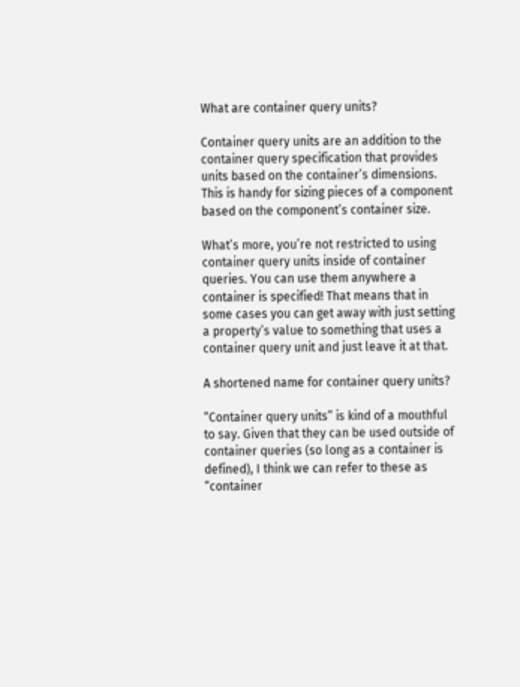What are container query units?

Container query units are an addition to the container query specification that provides units based on the container’s dimensions. This is handy for sizing pieces of a component based on the component’s container size.

What’s more, you’re not restricted to using container query units inside of container queries. You can use them anywhere a container is specified! That means that in some cases you can get away with just setting a property’s value to something that uses a container query unit and just leave it at that.

A shortened name for container query units?

“Container query units” is kind of a mouthful to say. Given that they can be used outside of container queries (so long as a container is defined), I think we can refer to these as “container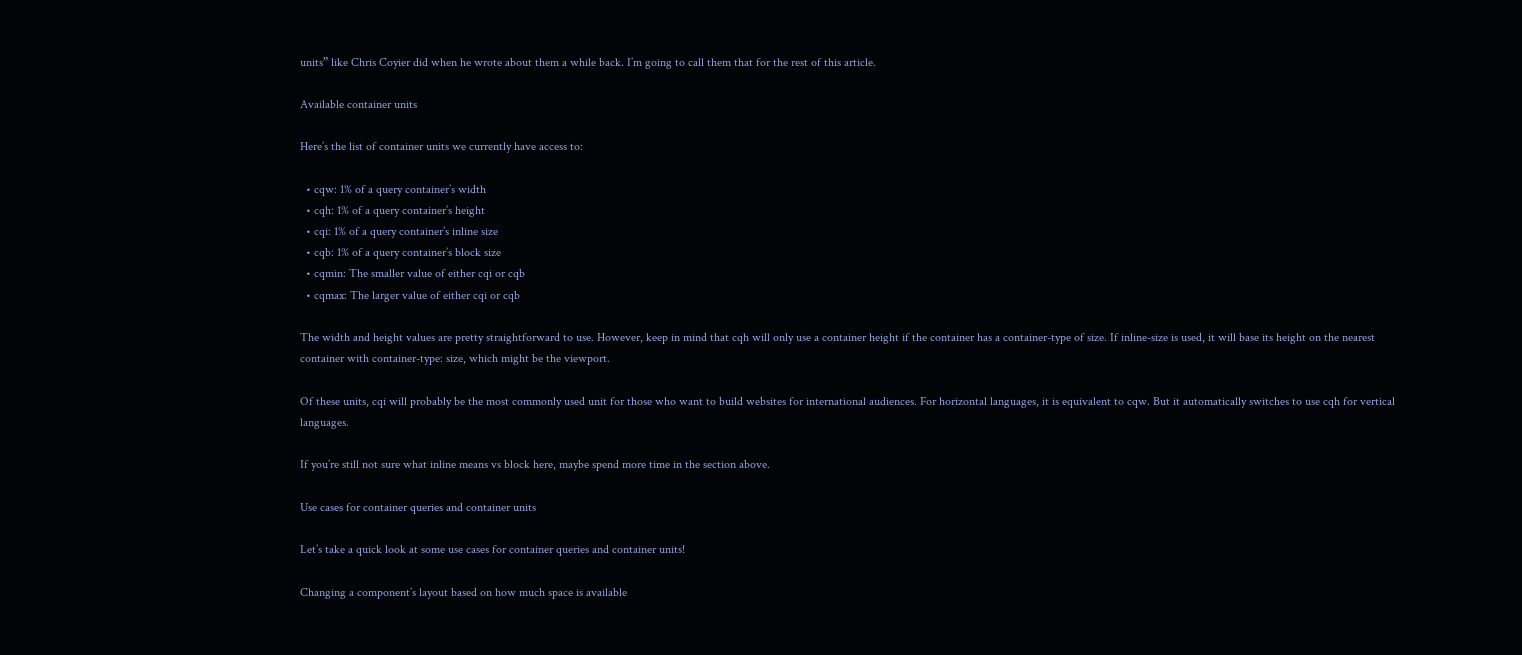units” like Chris Coyier did when he wrote about them a while back. I’m going to call them that for the rest of this article.

Available container units

Here’s the list of container units we currently have access to:

  • cqw: 1% of a query container’s width
  • cqh: 1% of a query container’s height
  • cqi: 1% of a query container’s inline size
  • cqb: 1% of a query container’s block size
  • cqmin: The smaller value of either cqi or cqb
  • cqmax: The larger value of either cqi or cqb

The width and height values are pretty straightforward to use. However, keep in mind that cqh will only use a container height if the container has a container-type of size. If inline-size is used, it will base its height on the nearest container with container-type: size, which might be the viewport.

Of these units, cqi will probably be the most commonly used unit for those who want to build websites for international audiences. For horizontal languages, it is equivalent to cqw. But it automatically switches to use cqh for vertical languages.

If you’re still not sure what inline means vs block here, maybe spend more time in the section above.

Use cases for container queries and container units

Let’s take a quick look at some use cases for container queries and container units!

Changing a component’s layout based on how much space is available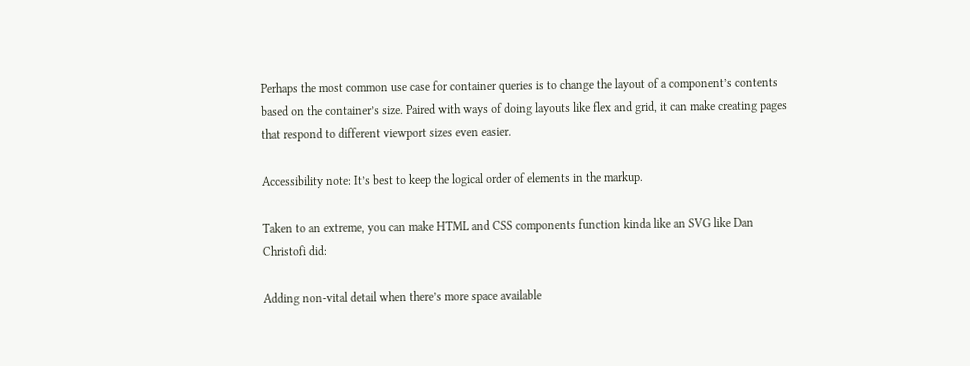Perhaps the most common use case for container queries is to change the layout of a component’s contents based on the container’s size. Paired with ways of doing layouts like flex and grid, it can make creating pages that respond to different viewport sizes even easier.

Accessibility note: It’s best to keep the logical order of elements in the markup.

Taken to an extreme, you can make HTML and CSS components function kinda like an SVG like Dan Christofi did:

Adding non-vital detail when there’s more space available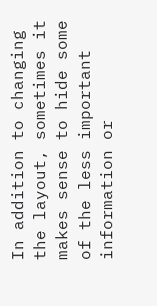In addition to changing the layout, sometimes it makes sense to hide some of the less important information or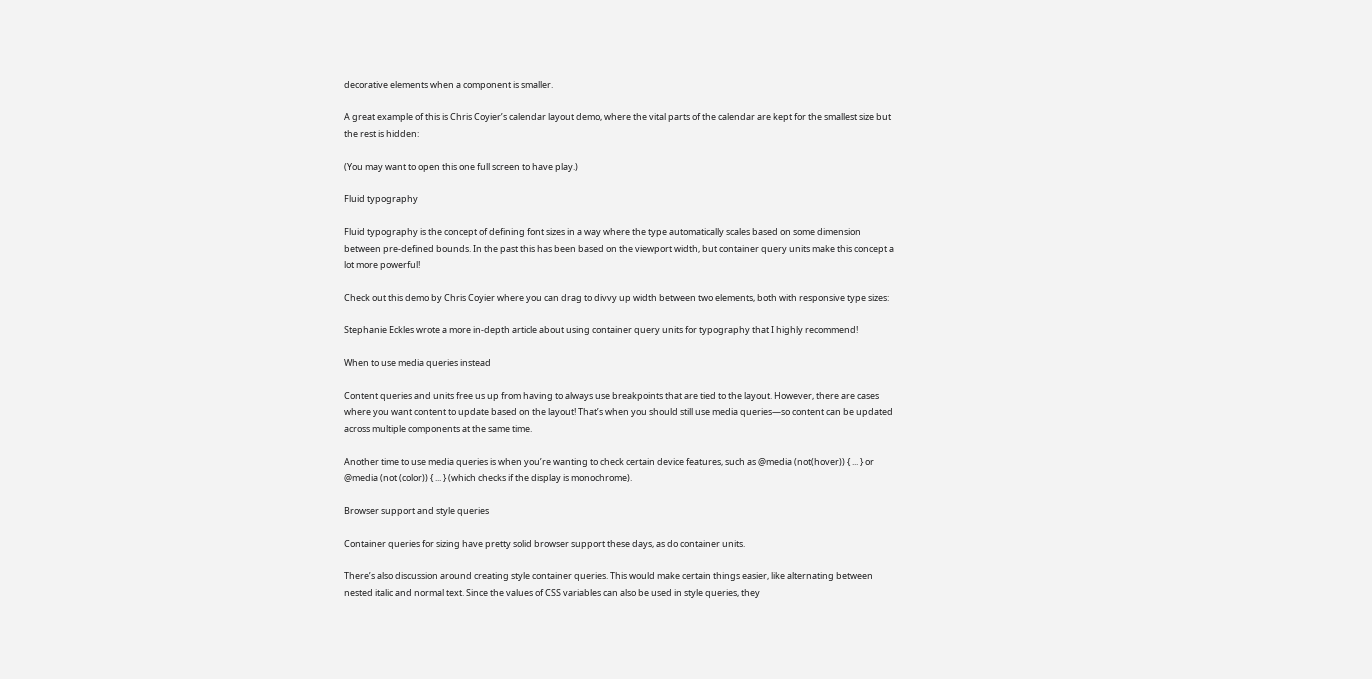decorative elements when a component is smaller.

A great example of this is Chris Coyier’s calendar layout demo, where the vital parts of the calendar are kept for the smallest size but the rest is hidden:

(You may want to open this one full screen to have play.)

Fluid typography

Fluid typography is the concept of defining font sizes in a way where the type automatically scales based on some dimension between pre-defined bounds. In the past this has been based on the viewport width, but container query units make this concept a lot more powerful!

Check out this demo by Chris Coyier where you can drag to divvy up width between two elements, both with responsive type sizes:

Stephanie Eckles wrote a more in-depth article about using container query units for typography that I highly recommend!

When to use media queries instead

Content queries and units free us up from having to always use breakpoints that are tied to the layout. However, there are cases where you want content to update based on the layout! That’s when you should still use media queries—so content can be updated across multiple components at the same time.

Another time to use media queries is when you’re wanting to check certain device features, such as @media (not(hover)) { ... } or @media (not (color)) { ... } (which checks if the display is monochrome).

Browser support and style queries

Container queries for sizing have pretty solid browser support these days, as do container units.

There’s also discussion around creating style container queries. This would make certain things easier, like alternating between nested italic and normal text. Since the values of CSS variables can also be used in style queries, they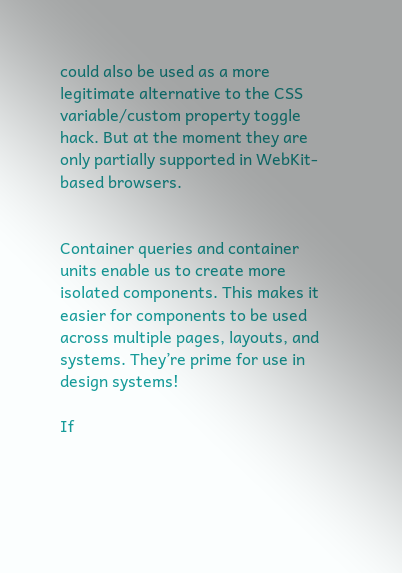could also be used as a more legitimate alternative to the CSS variable/custom property toggle hack. But at the moment they are only partially supported in WebKit-based browsers.


Container queries and container units enable us to create more isolated components. This makes it easier for components to be used across multiple pages, layouts, and systems. They’re prime for use in design systems!

If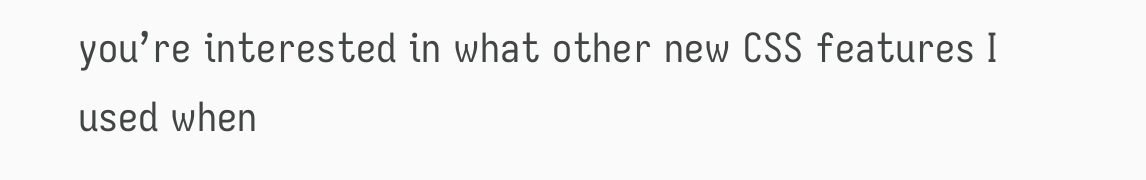you’re interested in what other new CSS features I used when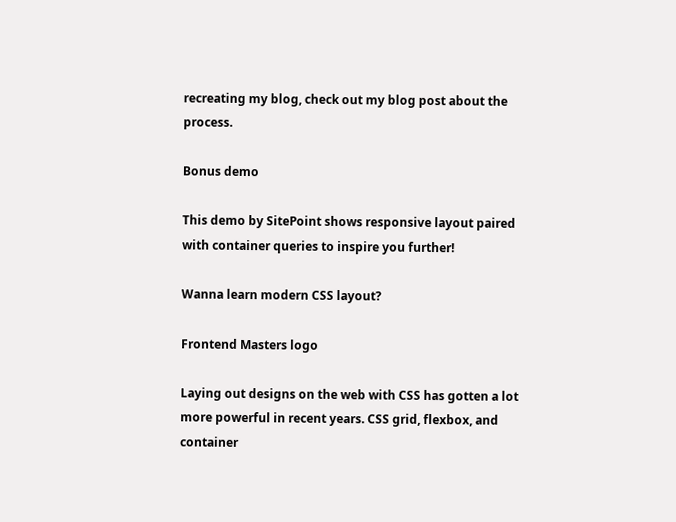recreating my blog, check out my blog post about the process.

Bonus demo

This demo by SitePoint shows responsive layout paired with container queries to inspire you further!

Wanna learn modern CSS layout?

Frontend Masters logo

Laying out designs on the web with CSS has gotten a lot more powerful in recent years. CSS grid, flexbox, and container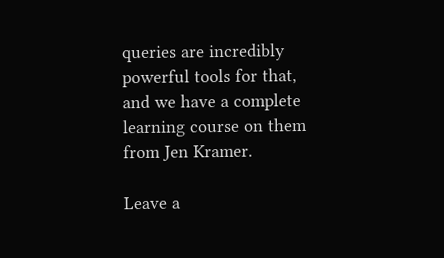queries are incredibly powerful tools for that, and we have a complete learning course on them from Jen Kramer.

Leave a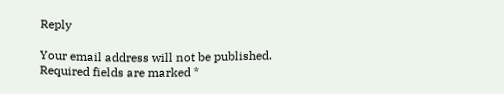Reply

Your email address will not be published. Required fields are marked *